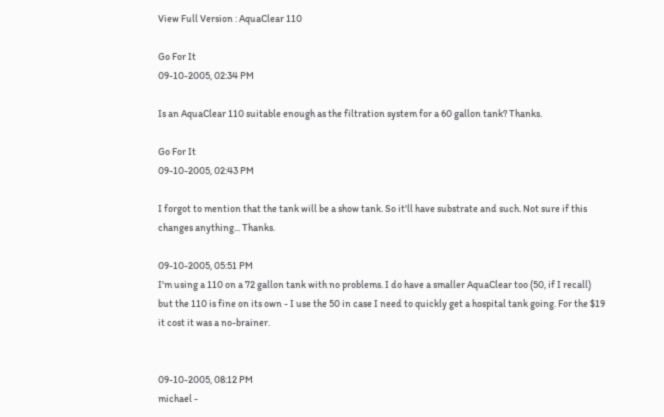View Full Version : AquaClear 110

Go For It
09-10-2005, 02:34 PM

Is an AquaClear 110 suitable enough as the filtration system for a 60 gallon tank? Thanks.

Go For It
09-10-2005, 02:43 PM

I forgot to mention that the tank will be a show tank. So it'll have substrate and such. Not sure if this changes anything... Thanks.

09-10-2005, 05:51 PM
I'm using a 110 on a 72 gallon tank with no problems. I do have a smaller AquaClear too (50, if I recall) but the 110 is fine on its own - I use the 50 in case I need to quickly get a hospital tank going. For the $19 it cost it was a no-brainer.


09-10-2005, 08:12 PM
michael -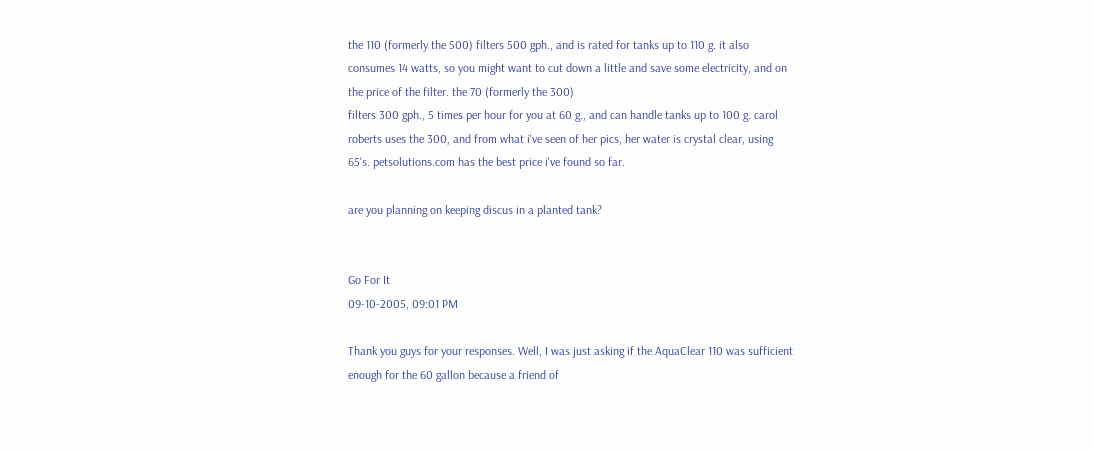the 110 (formerly the 500) filters 500 gph., and is rated for tanks up to 110 g. it also consumes 14 watts, so you might want to cut down a little and save some electricity, and on the price of the filter. the 70 (formerly the 300)
filters 300 gph., 5 times per hour for you at 60 g., and can handle tanks up to 100 g. carol roberts uses the 300, and from what i've seen of her pics, her water is crystal clear, using 65's. petsolutions.com has the best price i've found so far.

are you planning on keeping discus in a planted tank?


Go For It
09-10-2005, 09:01 PM

Thank you guys for your responses. Well, I was just asking if the AquaClear 110 was sufficient enough for the 60 gallon because a friend of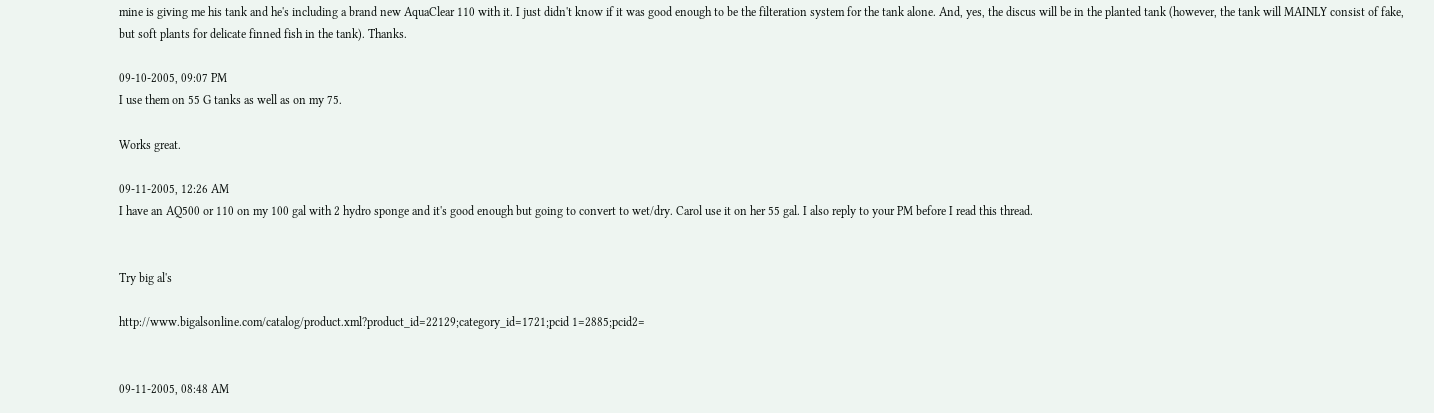mine is giving me his tank and he's including a brand new AquaClear 110 with it. I just didn't know if it was good enough to be the filteration system for the tank alone. And, yes, the discus will be in the planted tank (however, the tank will MAINLY consist of fake, but soft plants for delicate finned fish in the tank). Thanks.

09-10-2005, 09:07 PM
I use them on 55 G tanks as well as on my 75.

Works great.

09-11-2005, 12:26 AM
I have an AQ500 or 110 on my 100 gal with 2 hydro sponge and it's good enough but going to convert to wet/dry. Carol use it on her 55 gal. I also reply to your PM before I read this thread.


Try big al's

http://www.bigalsonline.com/catalog/product.xml?product_id=22129;category_id=1721;pcid 1=2885;pcid2=


09-11-2005, 08:48 AM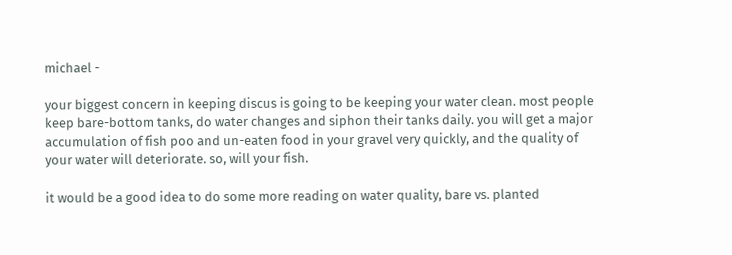michael -

your biggest concern in keeping discus is going to be keeping your water clean. most people keep bare-bottom tanks, do water changes and siphon their tanks daily. you will get a major accumulation of fish poo and un-eaten food in your gravel very quickly, and the quality of your water will deteriorate. so, will your fish.

it would be a good idea to do some more reading on water quality, bare vs. planted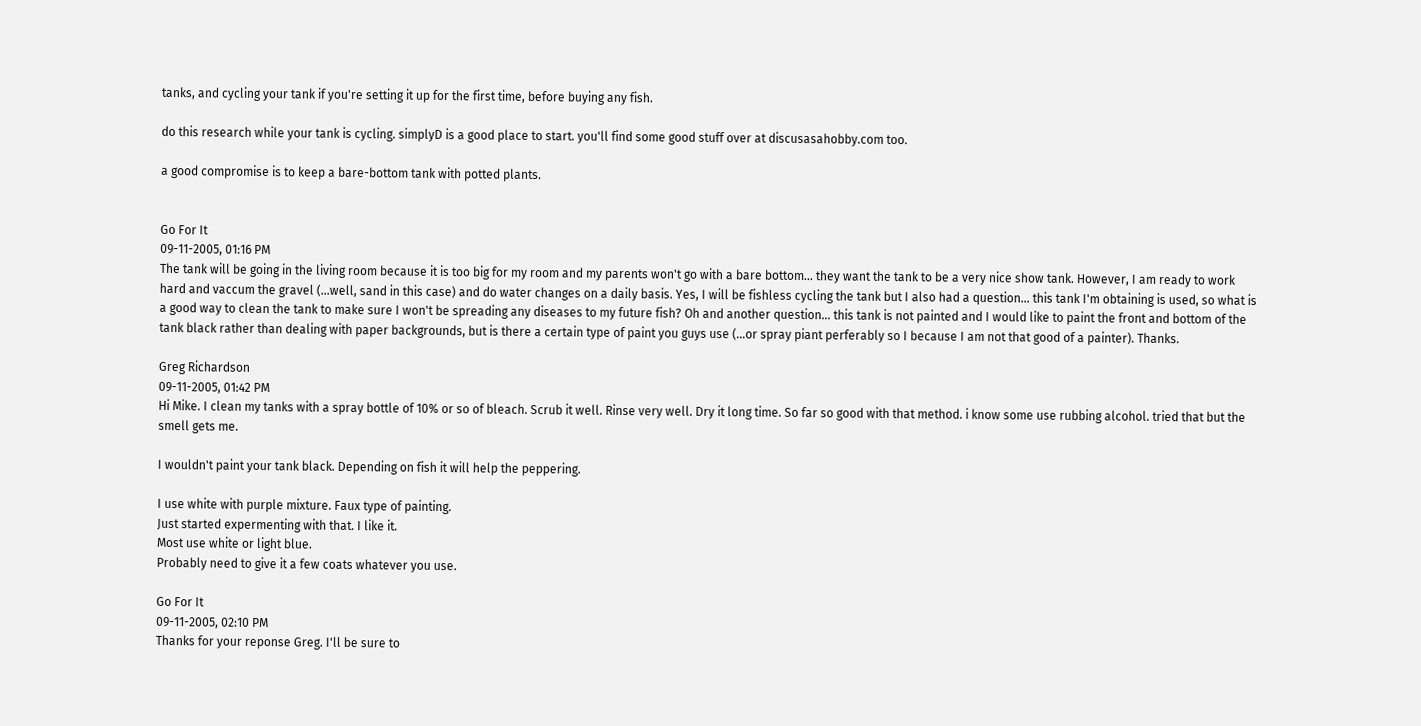tanks, and cycling your tank if you're setting it up for the first time, before buying any fish.

do this research while your tank is cycling. simplyD is a good place to start. you'll find some good stuff over at discusasahobby.com too.

a good compromise is to keep a bare-bottom tank with potted plants.


Go For It
09-11-2005, 01:16 PM
The tank will be going in the living room because it is too big for my room and my parents won't go with a bare bottom... they want the tank to be a very nice show tank. However, I am ready to work hard and vaccum the gravel (...well, sand in this case) and do water changes on a daily basis. Yes, I will be fishless cycling the tank but I also had a question... this tank I'm obtaining is used, so what is a good way to clean the tank to make sure I won't be spreading any diseases to my future fish? Oh and another question... this tank is not painted and I would like to paint the front and bottom of the tank black rather than dealing with paper backgrounds, but is there a certain type of paint you guys use (...or spray piant perferably so I because I am not that good of a painter). Thanks.

Greg Richardson
09-11-2005, 01:42 PM
Hi Mike. I clean my tanks with a spray bottle of 10% or so of bleach. Scrub it well. Rinse very well. Dry it long time. So far so good with that method. i know some use rubbing alcohol. tried that but the smell gets me.

I wouldn't paint your tank black. Depending on fish it will help the peppering.

I use white with purple mixture. Faux type of painting.
Just started expermenting with that. I like it.
Most use white or light blue.
Probably need to give it a few coats whatever you use.

Go For It
09-11-2005, 02:10 PM
Thanks for your reponse Greg. I'll be sure to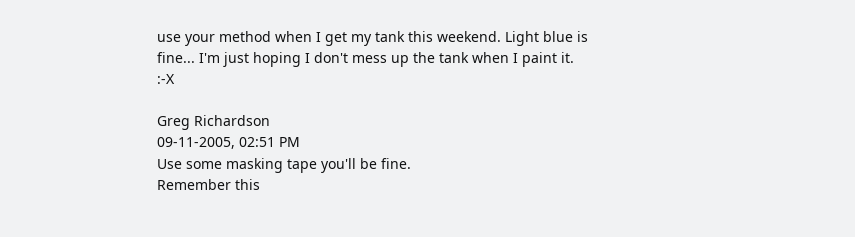use your method when I get my tank this weekend. Light blue is fine... I'm just hoping I don't mess up the tank when I paint it. :-X

Greg Richardson
09-11-2005, 02:51 PM
Use some masking tape you'll be fine.
Remember this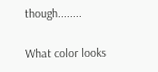though........

What color looks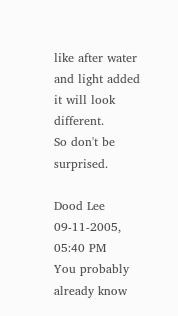like after water and light added it will look different.
So don't be surprised.

Dood Lee
09-11-2005, 05:40 PM
You probably already know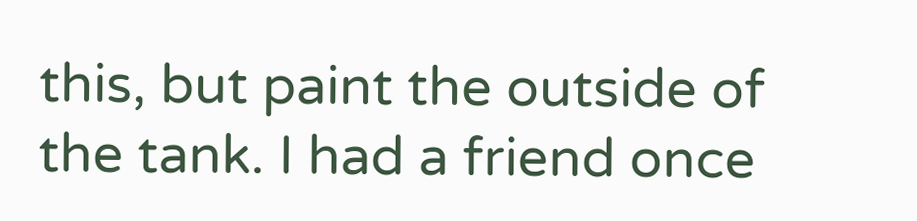this, but paint the outside of the tank. I had a friend once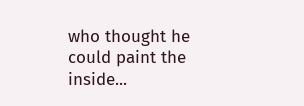who thought he could paint the inside...